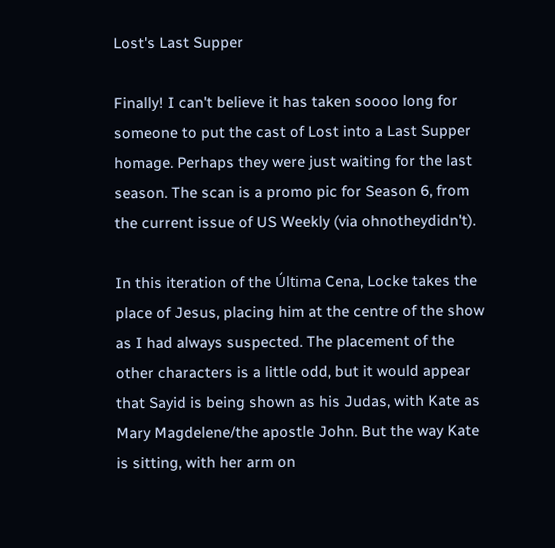Lost's Last Supper

Finally! I can't believe it has taken soooo long for someone to put the cast of Lost into a Last Supper homage. Perhaps they were just waiting for the last season. The scan is a promo pic for Season 6, from the current issue of US Weekly (via ohnotheydidn't).

In this iteration of the Última Cena, Locke takes the place of Jesus, placing him at the centre of the show as I had always suspected. The placement of the other characters is a little odd, but it would appear that Sayid is being shown as his Judas, with Kate as Mary Magdelene/the apostle John. But the way Kate is sitting, with her arm on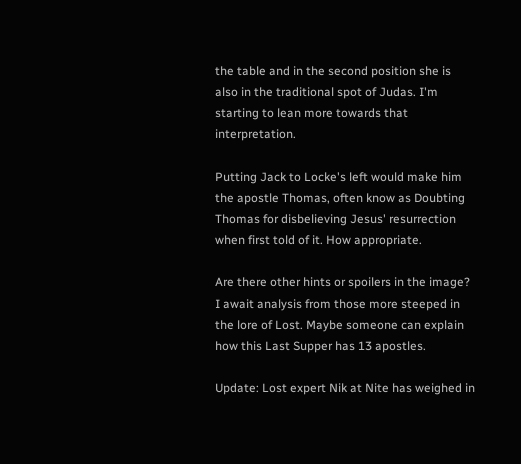the table and in the second position she is also in the traditional spot of Judas. I'm starting to lean more towards that interpretation.

Putting Jack to Locke's left would make him the apostle Thomas, often know as Doubting Thomas for disbelieving Jesus' resurrection when first told of it. How appropriate.

Are there other hints or spoilers in the image? I await analysis from those more steeped in the lore of Lost. Maybe someone can explain how this Last Supper has 13 apostles.

Update: Lost expert Nik at Nite has weighed in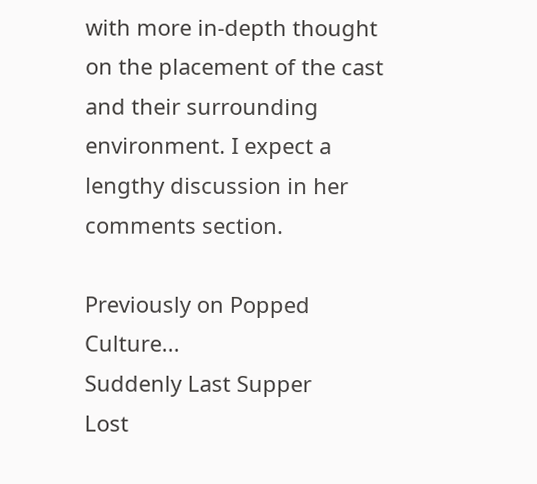with more in-depth thought on the placement of the cast and their surrounding environment. I expect a lengthy discussion in her comments section.

Previously on Popped Culture...
Suddenly Last Supper
Lost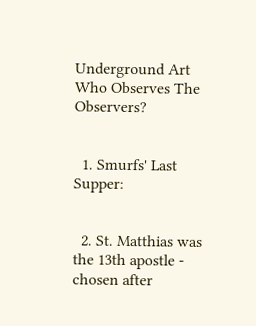Underground Art
Who Observes The Observers?


  1. Smurfs' Last Supper:


  2. St. Matthias was the 13th apostle - chosen after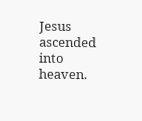Jesus ascended into heaven.